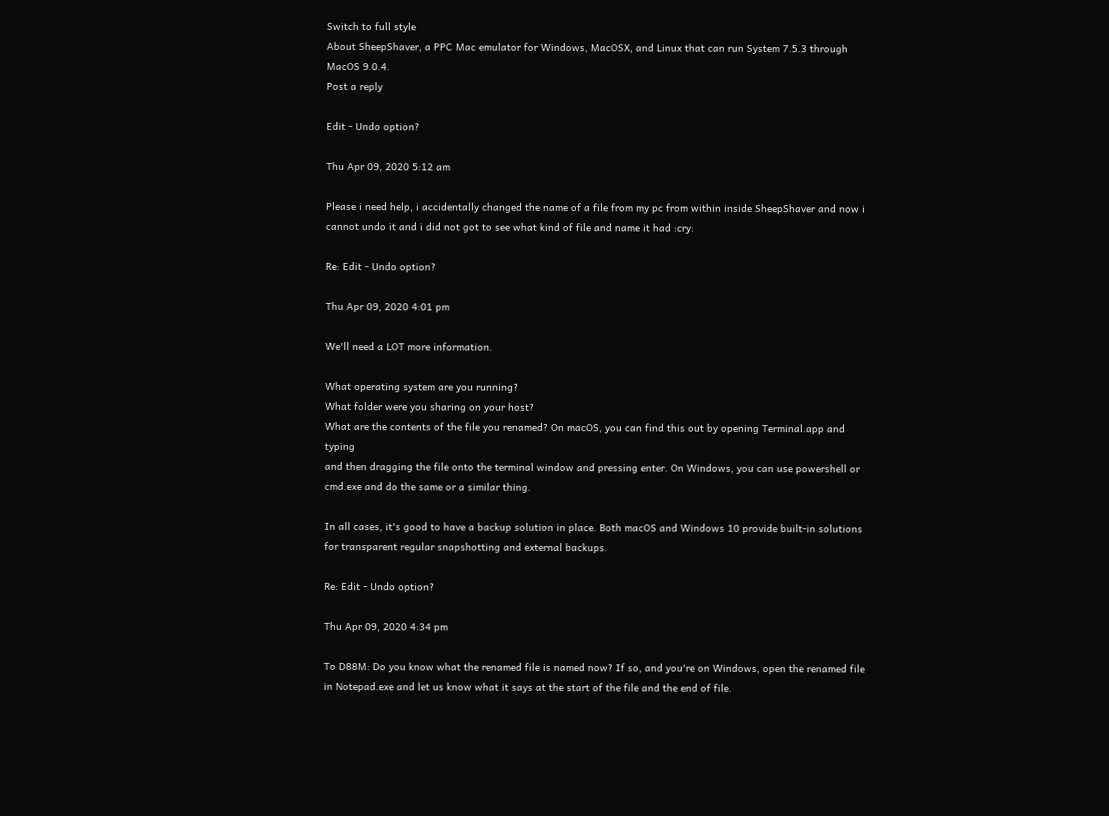Switch to full style
About SheepShaver, a PPC Mac emulator for Windows, MacOSX, and Linux that can run System 7.5.3 through MacOS 9.0.4.
Post a reply

Edit - Undo option?

Thu Apr 09, 2020 5:12 am

Please i need help, i accidentally changed the name of a file from my pc from within inside SheepShaver and now i cannot undo it and i did not got to see what kind of file and name it had :cry:

Re: Edit - Undo option?

Thu Apr 09, 2020 4:01 pm

We'll need a LOT more information.

What operating system are you running?
What folder were you sharing on your host?
What are the contents of the file you renamed? On macOS, you can find this out by opening Terminal.app and typing
and then dragging the file onto the terminal window and pressing enter. On Windows, you can use powershell or cmd.exe and do the same or a similar thing.

In all cases, it's good to have a backup solution in place. Both macOS and Windows 10 provide built-in solutions for transparent regular snapshotting and external backups.

Re: Edit - Undo option?

Thu Apr 09, 2020 4:34 pm

To D88M: Do you know what the renamed file is named now? If so, and you're on Windows, open the renamed file in Notepad.exe and let us know what it says at the start of the file and the end of file.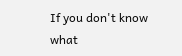If you don't know what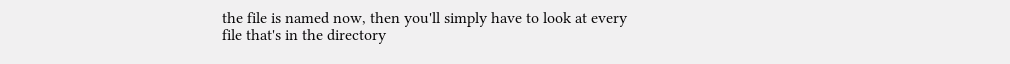the file is named now, then you'll simply have to look at every file that's in the directory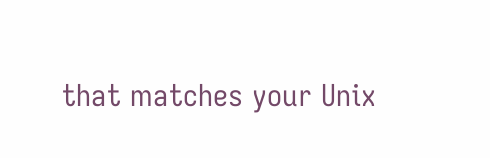that matches your Unix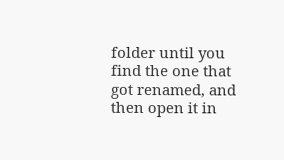folder until you find the one that got renamed, and then open it in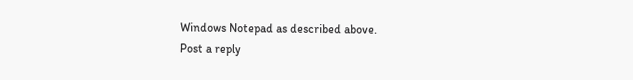Windows Notepad as described above.
Post a reply